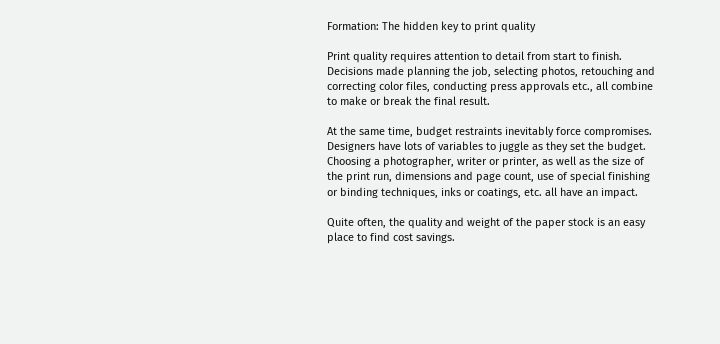Formation: The hidden key to print quality

Print quality requires attention to detail from start to finish. Decisions made planning the job, selecting photos, retouching and correcting color files, conducting press approvals etc., all combine to make or break the final result.

At the same time, budget restraints inevitably force compromises. Designers have lots of variables to juggle as they set the budget. Choosing a photographer, writer or printer, as well as the size of the print run, dimensions and page count, use of special finishing or binding techniques, inks or coatings, etc. all have an impact.

Quite often, the quality and weight of the paper stock is an easy place to find cost savings.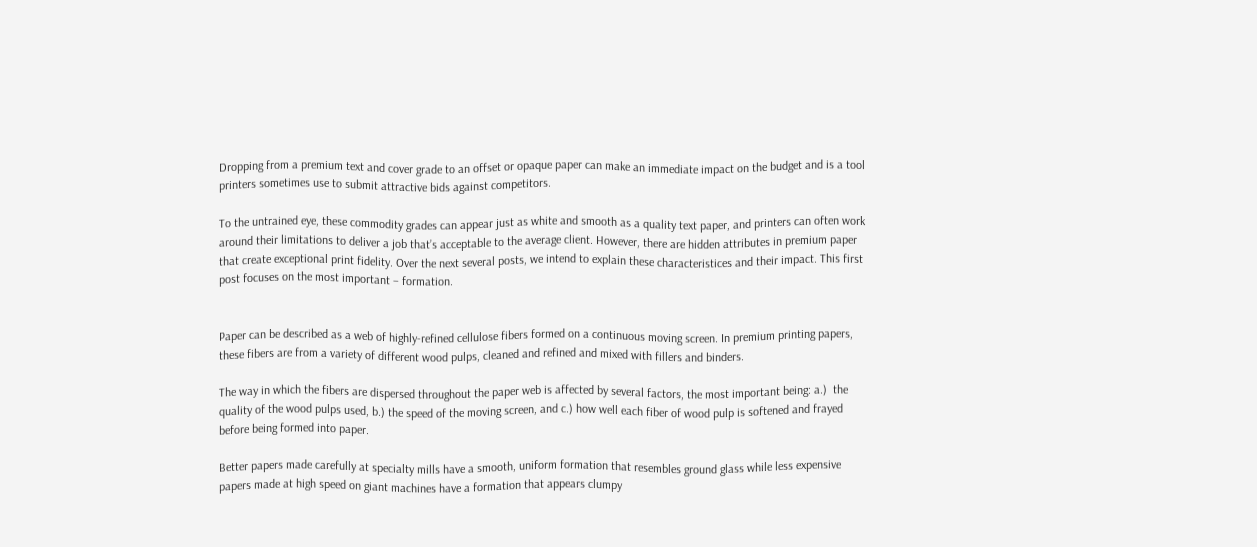Dropping from a premium text and cover grade to an offset or opaque paper can make an immediate impact on the budget and is a tool printers sometimes use to submit attractive bids against competitors.

To the untrained eye, these commodity grades can appear just as white and smooth as a quality text paper, and printers can often work around their limitations to deliver a job that’s acceptable to the average client. However, there are hidden attributes in premium paper that create exceptional print fidelity. Over the next several posts, we intend to explain these characteristices and their impact. This first post focuses on the most important – formation.


Paper can be described as a web of highly-refined cellulose fibers formed on a continuous moving screen. In premium printing papers, these fibers are from a variety of different wood pulps, cleaned and refined and mixed with fillers and binders.

The way in which the fibers are dispersed throughout the paper web is affected by several factors, the most important being: a.)  the quality of the wood pulps used, b.) the speed of the moving screen, and c.) how well each fiber of wood pulp is softened and frayed before being formed into paper.

Better papers made carefully at specialty mills have a smooth, uniform formation that resembles ground glass while less expensive papers made at high speed on giant machines have a formation that appears clumpy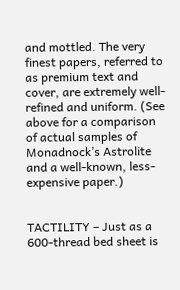and mottled. The very finest papers, referred to as premium text and cover, are extremely well-refined and uniform. (See above for a comparison of actual samples of Monadnock’s Astrolite and a well-known, less-expensive paper.)


TACTILITY – Just as a 600-thread bed sheet is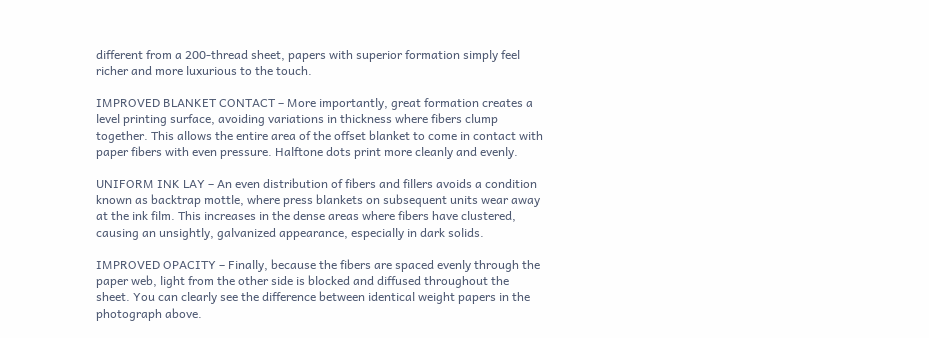different from a 200-thread sheet, papers with superior formation simply feel richer and more luxurious to the touch.

IMPROVED BLANKET CONTACT – More importantly, great formation creates a level printing surface, avoiding variations in thickness where fibers clump together. This allows the entire area of the offset blanket to come in contact with paper fibers with even pressure. Halftone dots print more cleanly and evenly.

UNIFORM INK LAY – An even distribution of fibers and fillers avoids a condition known as backtrap mottle, where press blankets on subsequent units wear away at the ink film. This increases in the dense areas where fibers have clustered, causing an unsightly, galvanized appearance, especially in dark solids.

IMPROVED OPACITY – Finally, because the fibers are spaced evenly through the paper web, light from the other side is blocked and diffused throughout the sheet. You can clearly see the difference between identical weight papers in the photograph above.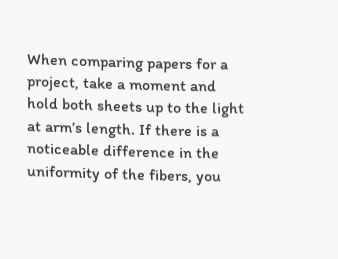When comparing papers for a project, take a moment and hold both sheets up to the light at arm’s length. If there is a noticeable difference in the uniformity of the fibers, you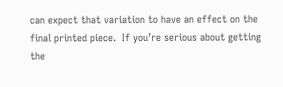can expect that variation to have an effect on the final printed piece.  If you’re serious about getting the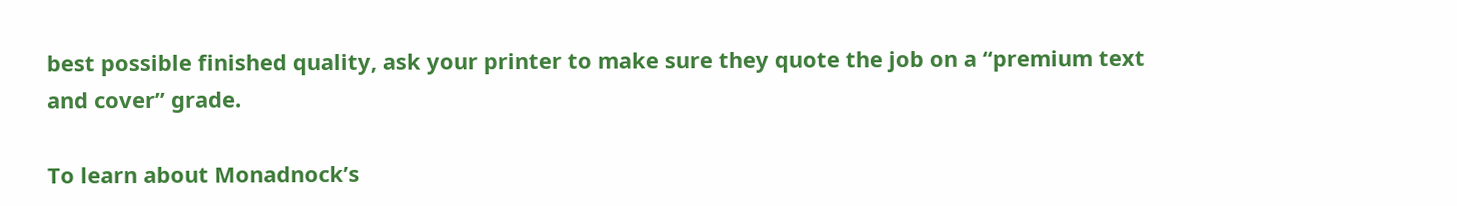best possible finished quality, ask your printer to make sure they quote the job on a “premium text and cover” grade.

To learn about Monadnock’s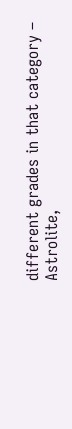different grades in that category – Astrolite,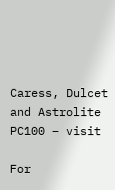Caress, Dulcet and Astrolite PC100 – visit

For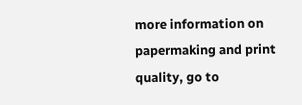more information on papermaking and print quality, go to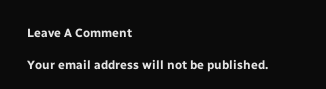Leave A Comment

Your email address will not be published.